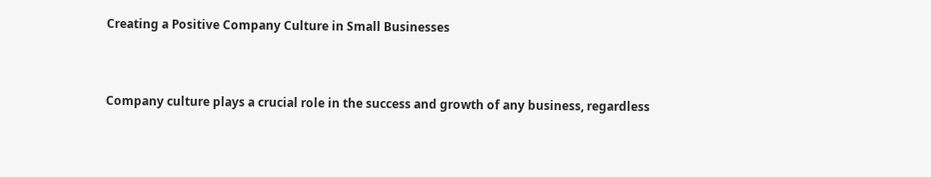Creating a Positive Company Culture in Small Businesses


Company culture plays a crucial role in the success and growth of any business, regardless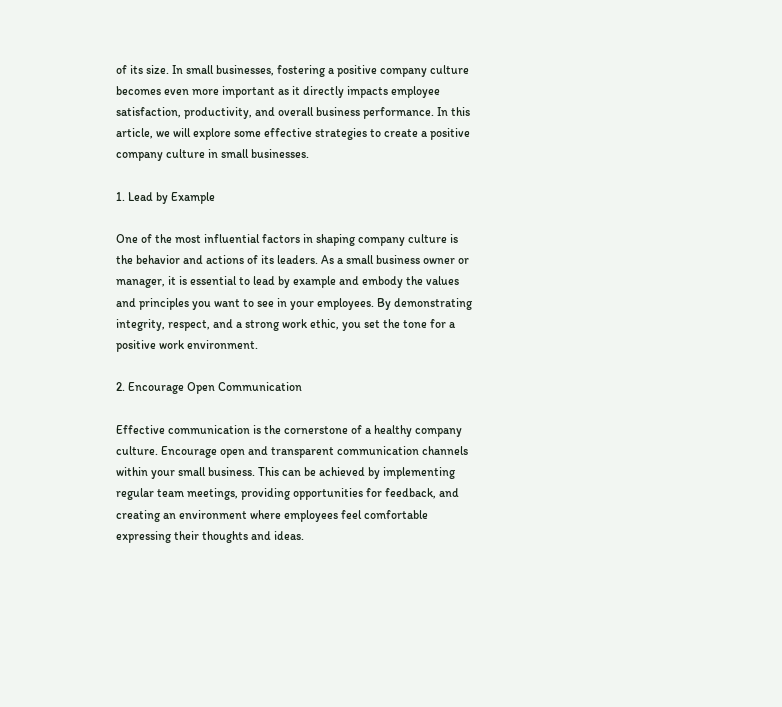of its size. In small businesses, fostering a positive company culture becomes even more important as it directly impacts employee satisfaction, productivity, and overall business performance. In this article, we will explore some effective strategies to create a positive company culture in small businesses.

1. Lead by Example

One of the most influential factors in shaping company culture is the behavior and actions of its leaders. As a small business owner or manager, it is essential to lead by example and embody the values and principles you want to see in your employees. By demonstrating integrity, respect, and a strong work ethic, you set the tone for a positive work environment.

2. Encourage Open Communication

Effective communication is the cornerstone of a healthy company culture. Encourage open and transparent communication channels within your small business. This can be achieved by implementing regular team meetings, providing opportunities for feedback, and creating an environment where employees feel comfortable expressing their thoughts and ideas.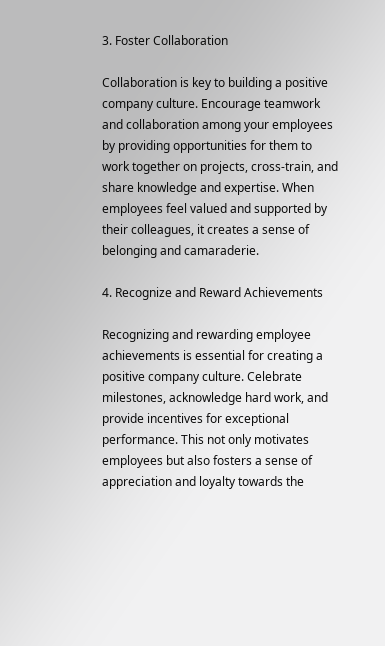3. Foster Collaboration

Collaboration is key to building a positive company culture. Encourage teamwork and collaboration among your employees by providing opportunities for them to work together on projects, cross-train, and share knowledge and expertise. When employees feel valued and supported by their colleagues, it creates a sense of belonging and camaraderie.

4. Recognize and Reward Achievements

Recognizing and rewarding employee achievements is essential for creating a positive company culture. Celebrate milestones, acknowledge hard work, and provide incentives for exceptional performance. This not only motivates employees but also fosters a sense of appreciation and loyalty towards the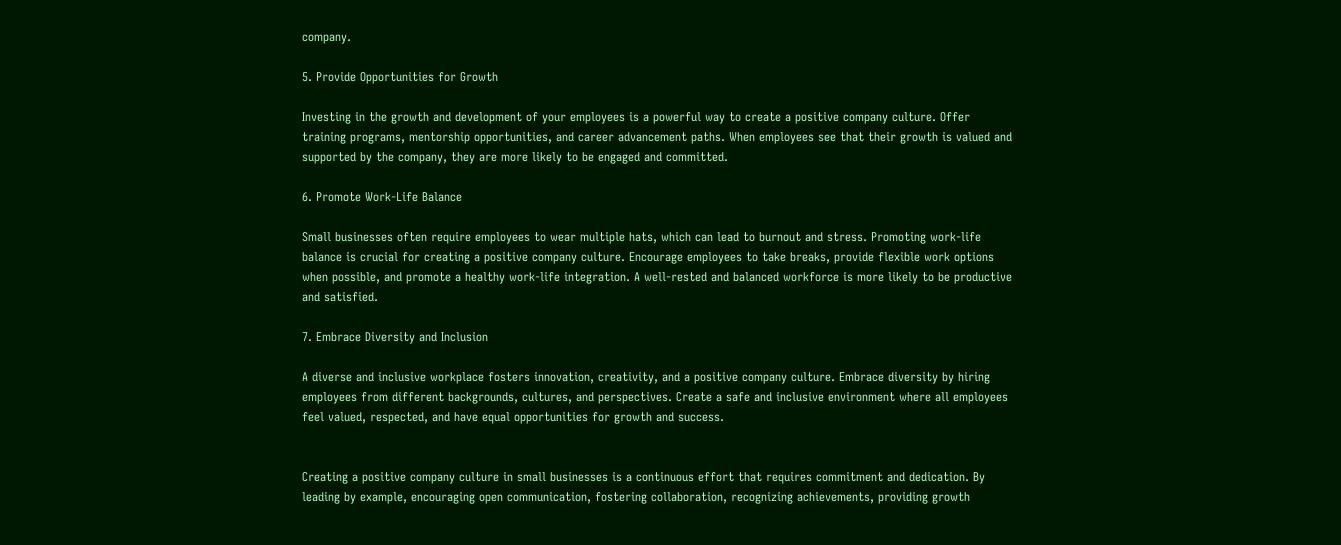company.

5. Provide Opportunities for Growth

Investing in the growth and development of your employees is a powerful way to create a positive company culture. Offer training programs, mentorship opportunities, and career advancement paths. When employees see that their growth is valued and supported by the company, they are more likely to be engaged and committed.

6. Promote Work-Life Balance

Small businesses often require employees to wear multiple hats, which can lead to burnout and stress. Promoting work-life balance is crucial for creating a positive company culture. Encourage employees to take breaks, provide flexible work options when possible, and promote a healthy work-life integration. A well-rested and balanced workforce is more likely to be productive and satisfied.

7. Embrace Diversity and Inclusion

A diverse and inclusive workplace fosters innovation, creativity, and a positive company culture. Embrace diversity by hiring employees from different backgrounds, cultures, and perspectives. Create a safe and inclusive environment where all employees feel valued, respected, and have equal opportunities for growth and success.


Creating a positive company culture in small businesses is a continuous effort that requires commitment and dedication. By leading by example, encouraging open communication, fostering collaboration, recognizing achievements, providing growth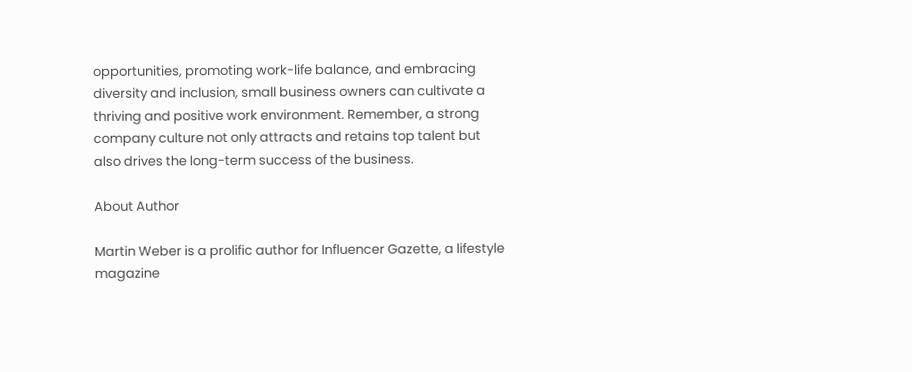opportunities, promoting work-life balance, and embracing diversity and inclusion, small business owners can cultivate a thriving and positive work environment. Remember, a strong company culture not only attracts and retains top talent but also drives the long-term success of the business.

About Author

Martin Weber is a prolific author for Influencer Gazette, a lifestyle magazine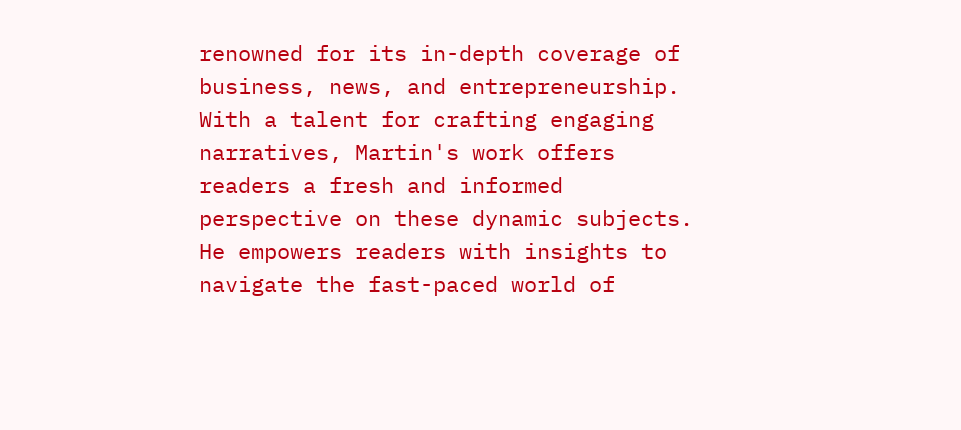renowned for its in-depth coverage of business, news, and entrepreneurship. With a talent for crafting engaging narratives, Martin's work offers readers a fresh and informed perspective on these dynamic subjects. He empowers readers with insights to navigate the fast-paced world of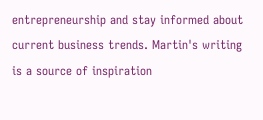entrepreneurship and stay informed about current business trends. Martin's writing is a source of inspiration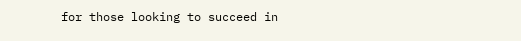for those looking to succeed in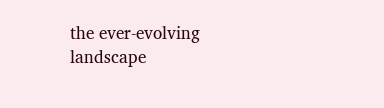the ever-evolving landscape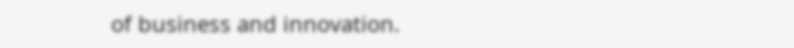of business and innovation.